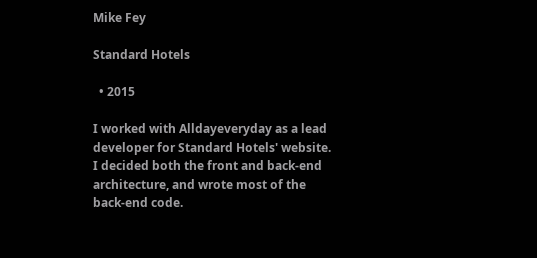Mike Fey

Standard Hotels

  • 2015

I worked with Alldayeveryday as a lead developer for Standard Hotels' website. I decided both the front and back-end architecture, and wrote most of the back-end code.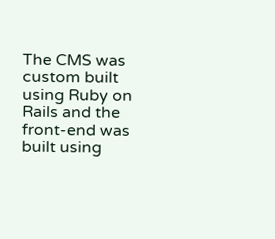The CMS was custom built using Ruby on Rails and the front-end was built using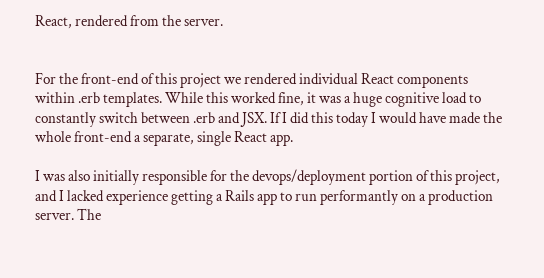React, rendered from the server.


For the front-end of this project we rendered individual React components within .erb templates. While this worked fine, it was a huge cognitive load to constantly switch between .erb and JSX. If I did this today I would have made the whole front-end a separate, single React app.

I was also initially responsible for the devops/deployment portion of this project, and I lacked experience getting a Rails app to run performantly on a production server. The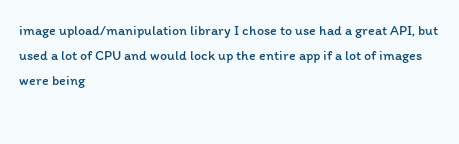image upload/manipulation library I chose to use had a great API, but used a lot of CPU and would lock up the entire app if a lot of images were being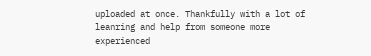uploaded at once. Thankfully with a lot of leanring and help from someone more experienced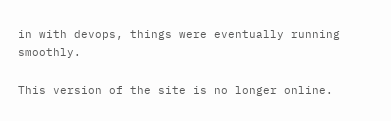in with devops, things were eventually running smoothly.

This version of the site is no longer online.